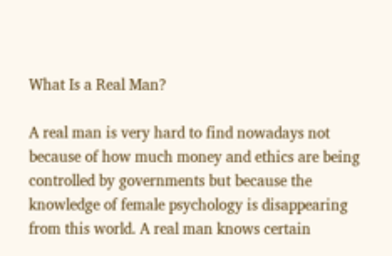What Is a Real Man?

A real man is very hard to find nowadays not because of how much money and ethics are being controlled by governments but because the knowledge of female psychology is disappearing from this world. A real man knows certain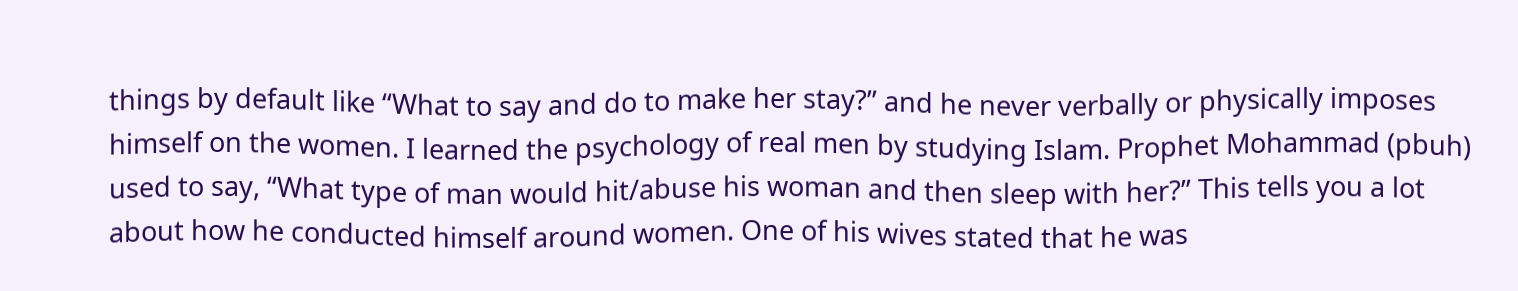things by default like “What to say and do to make her stay?” and he never verbally or physically imposes himself on the women. I learned the psychology of real men by studying Islam. Prophet Mohammad (pbuh) used to say, “What type of man would hit/abuse his woman and then sleep with her?” This tells you a lot about how he conducted himself around women. One of his wives stated that he was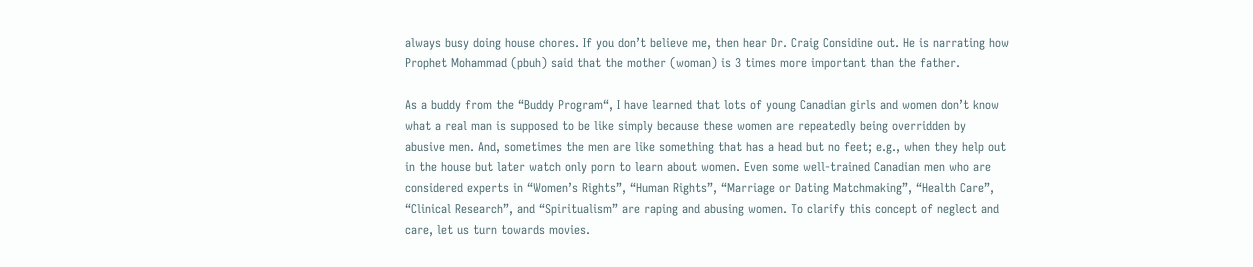always busy doing house chores. If you don’t believe me, then hear Dr. Craig Considine out. He is narrating how Prophet Mohammad (pbuh) said that the mother (woman) is 3 times more important than the father.

As a buddy from the “Buddy Program“, I have learned that lots of young Canadian girls and women don’t know what a real man is supposed to be like simply because these women are repeatedly being overridden by abusive men. And, sometimes the men are like something that has a head but no feet; e.g., when they help out in the house but later watch only porn to learn about women. Even some well-trained Canadian men who are considered experts in “Women’s Rights”, “Human Rights”, “Marriage or Dating Matchmaking”, “Health Care”, “Clinical Research”, and “Spiritualism” are raping and abusing women. To clarify this concept of neglect and care, let us turn towards movies.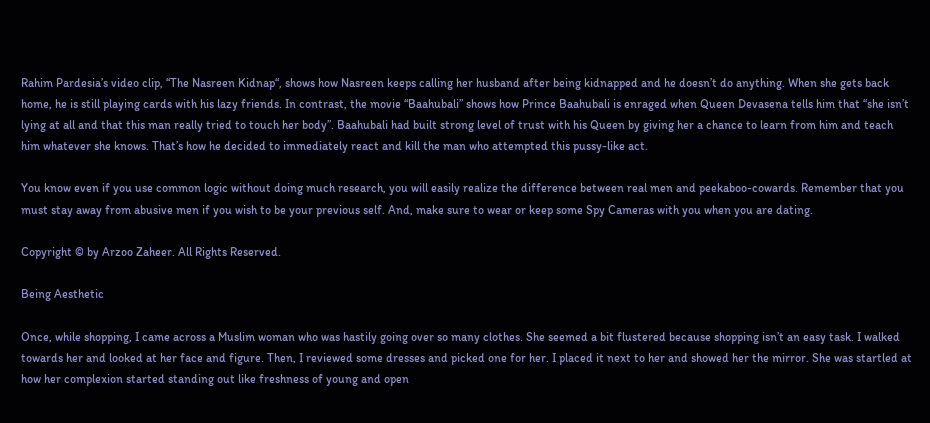Rahim Pardesia’s video clip, “The Nasreen Kidnap“, shows how Nasreen keeps calling her husband after being kidnapped and he doesn’t do anything. When she gets back home, he is still playing cards with his lazy friends. In contrast, the movie “Baahubali” shows how Prince Baahubali is enraged when Queen Devasena tells him that “she isn’t lying at all and that this man really tried to touch her body”. Baahubali had built strong level of trust with his Queen by giving her a chance to learn from him and teach him whatever she knows. That’s how he decided to immediately react and kill the man who attempted this pussy-like act.

You know even if you use common logic without doing much research, you will easily realize the difference between real men and peekaboo-cowards. Remember that you must stay away from abusive men if you wish to be your previous self. And, make sure to wear or keep some Spy Cameras with you when you are dating.

Copyright © by Arzoo Zaheer. All Rights Reserved.

Being Aesthetic

Once, while shopping, I came across a Muslim woman who was hastily going over so many clothes. She seemed a bit flustered because shopping isn’t an easy task. I walked towards her and looked at her face and figure. Then, I reviewed some dresses and picked one for her. I placed it next to her and showed her the mirror. She was startled at how her complexion started standing out like freshness of young and open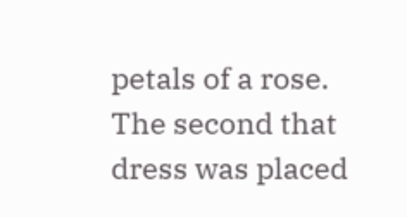petals of a rose. The second that dress was placed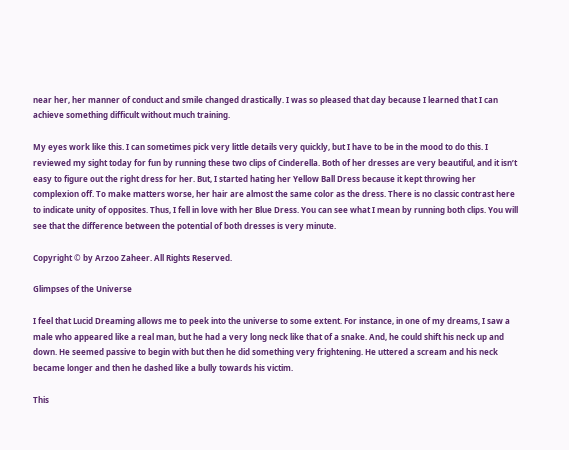near her, her manner of conduct and smile changed drastically. I was so pleased that day because I learned that I can achieve something difficult without much training.

My eyes work like this. I can sometimes pick very little details very quickly, but I have to be in the mood to do this. I reviewed my sight today for fun by running these two clips of Cinderella. Both of her dresses are very beautiful, and it isn’t easy to figure out the right dress for her. But, I started hating her Yellow Ball Dress because it kept throwing her complexion off. To make matters worse, her hair are almost the same color as the dress. There is no classic contrast here to indicate unity of opposites. Thus, I fell in love with her Blue Dress. You can see what I mean by running both clips. You will see that the difference between the potential of both dresses is very minute.

Copyright © by Arzoo Zaheer. All Rights Reserved.

Glimpses of the Universe

I feel that Lucid Dreaming allows me to peek into the universe to some extent. For instance, in one of my dreams, I saw a male who appeared like a real man, but he had a very long neck like that of a snake. And, he could shift his neck up and down. He seemed passive to begin with but then he did something very frightening. He uttered a scream and his neck became longer and then he dashed like a bully towards his victim.

This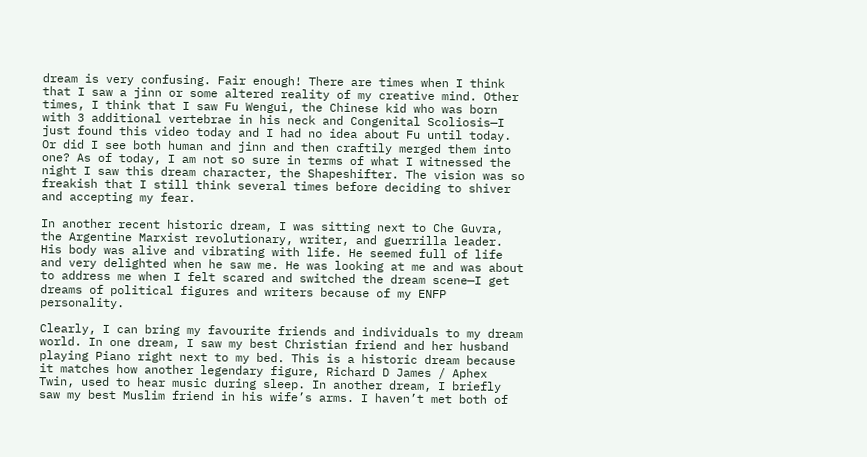dream is very confusing. Fair enough! There are times when I think that I saw a jinn or some altered reality of my creative mind. Other times, I think that I saw Fu Wengui, the Chinese kid who was born with 3 additional vertebrae in his neck and Congenital Scoliosis—I just found this video today and I had no idea about Fu until today. Or did I see both human and jinn and then craftily merged them into one? As of today, I am not so sure in terms of what I witnessed the night I saw this dream character, the Shapeshifter. The vision was so freakish that I still think several times before deciding to shiver and accepting my fear.

In another recent historic dream, I was sitting next to Che Guvra, the Argentine Marxist revolutionary, writer, and guerrilla leader. His body was alive and vibrating with life. He seemed full of life and very delighted when he saw me. He was looking at me and was about to address me when I felt scared and switched the dream scene—I get dreams of political figures and writers because of my ENFP personality.

Clearly, I can bring my favourite friends and individuals to my dream world. In one dream, I saw my best Christian friend and her husband playing Piano right next to my bed. This is a historic dream because it matches how another legendary figure, Richard D James / Aphex Twin, used to hear music during sleep. In another dream, I briefly saw my best Muslim friend in his wife’s arms. I haven’t met both of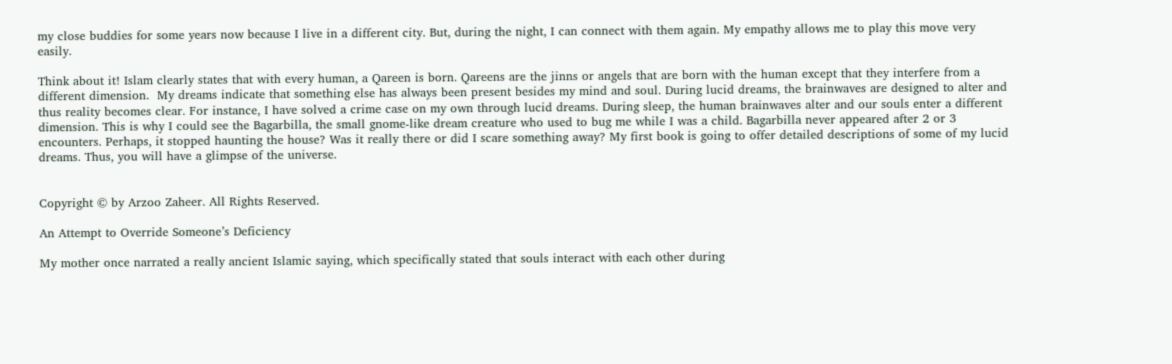my close buddies for some years now because I live in a different city. But, during the night, I can connect with them again. My empathy allows me to play this move very easily.

Think about it! Islam clearly states that with every human, a Qareen is born. Qareens are the jinns or angels that are born with the human except that they interfere from a different dimension.  My dreams indicate that something else has always been present besides my mind and soul. During lucid dreams, the brainwaves are designed to alter and thus reality becomes clear. For instance, I have solved a crime case on my own through lucid dreams. During sleep, the human brainwaves alter and our souls enter a different dimension. This is why I could see the Bagarbilla, the small gnome-like dream creature who used to bug me while I was a child. Bagarbilla never appeared after 2 or 3 encounters. Perhaps, it stopped haunting the house? Was it really there or did I scare something away? My first book is going to offer detailed descriptions of some of my lucid dreams. Thus, you will have a glimpse of the universe.


Copyright © by Arzoo Zaheer. All Rights Reserved.

An Attempt to Override Someone’s Deficiency

My mother once narrated a really ancient Islamic saying, which specifically stated that souls interact with each other during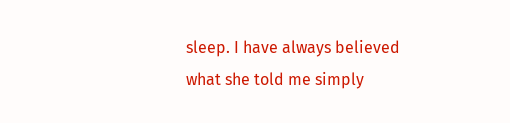sleep. I have always believed what she told me simply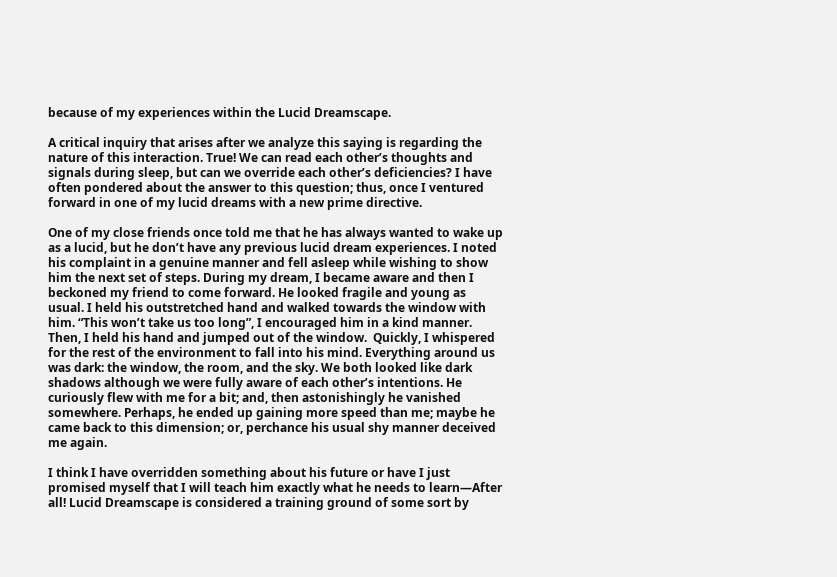because of my experiences within the Lucid Dreamscape.

A critical inquiry that arises after we analyze this saying is regarding the nature of this interaction. True! We can read each other’s thoughts and signals during sleep, but can we override each other’s deficiencies? I have often pondered about the answer to this question; thus, once I ventured forward in one of my lucid dreams with a new prime directive.

One of my close friends once told me that he has always wanted to wake up as a lucid, but he don’t have any previous lucid dream experiences. I noted his complaint in a genuine manner and fell asleep while wishing to show him the next set of steps. During my dream, I became aware and then I beckoned my friend to come forward. He looked fragile and young as usual. I held his outstretched hand and walked towards the window with him. “This won’t take us too long”, I encouraged him in a kind manner. Then, I held his hand and jumped out of the window.  Quickly, I whispered for the rest of the environment to fall into his mind. Everything around us was dark: the window, the room, and the sky. We both looked like dark shadows although we were fully aware of each other’s intentions. He curiously flew with me for a bit; and, then astonishingly he vanished somewhere. Perhaps, he ended up gaining more speed than me; maybe he came back to this dimension; or, perchance his usual shy manner deceived me again.

I think I have overridden something about his future or have I just promised myself that I will teach him exactly what he needs to learn—After all! Lucid Dreamscape is considered a training ground of some sort by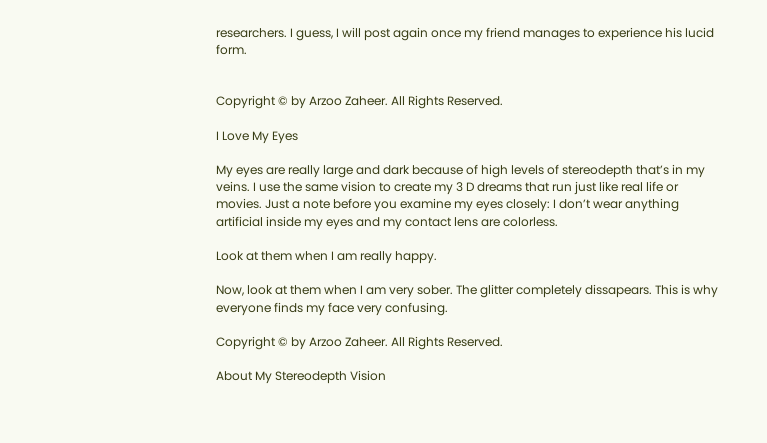researchers. I guess, I will post again once my friend manages to experience his lucid form.


Copyright © by Arzoo Zaheer. All Rights Reserved.

I Love My Eyes

My eyes are really large and dark because of high levels of stereodepth that’s in my veins. I use the same vision to create my 3 D dreams that run just like real life or movies. Just a note before you examine my eyes closely: I don’t wear anything artificial inside my eyes and my contact lens are colorless.

Look at them when I am really happy.

Now, look at them when I am very sober. The glitter completely dissapears. This is why everyone finds my face very confusing.

Copyright © by Arzoo Zaheer. All Rights Reserved.

About My Stereodepth Vision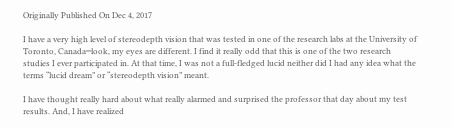Originally Published On Dec 4, 2017

I have a very high level of stereodepth vision that was tested in one of the research labs at the University of Toronto, Canada─look, my eyes are different. I find it really odd that this is one of the two research studies I ever participated in. At that time, I was not a full-fledged lucid neither did I had any idea what the terms “lucid dream” or “stereodepth vision” meant.

I have thought really hard about what really alarmed and surprised the professor that day about my test results. And, I have realized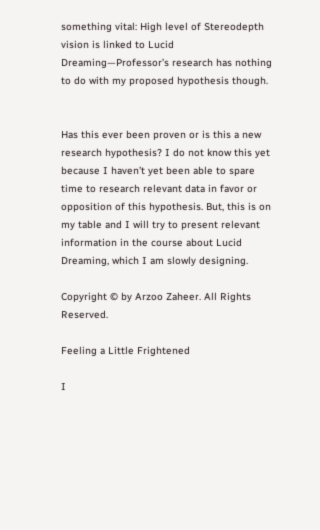something vital: High level of Stereodepth vision is linked to Lucid Dreaming—Professor’s research has nothing to do with my proposed hypothesis though.


Has this ever been proven or is this a new research hypothesis? I do not know this yet because I haven’t yet been able to spare time to research relevant data in favor or opposition of this hypothesis. But, this is on my table and I will try to present relevant information in the course about Lucid Dreaming, which I am slowly designing.

Copyright © by Arzoo Zaheer. All Rights Reserved.

Feeling a Little Frightened

I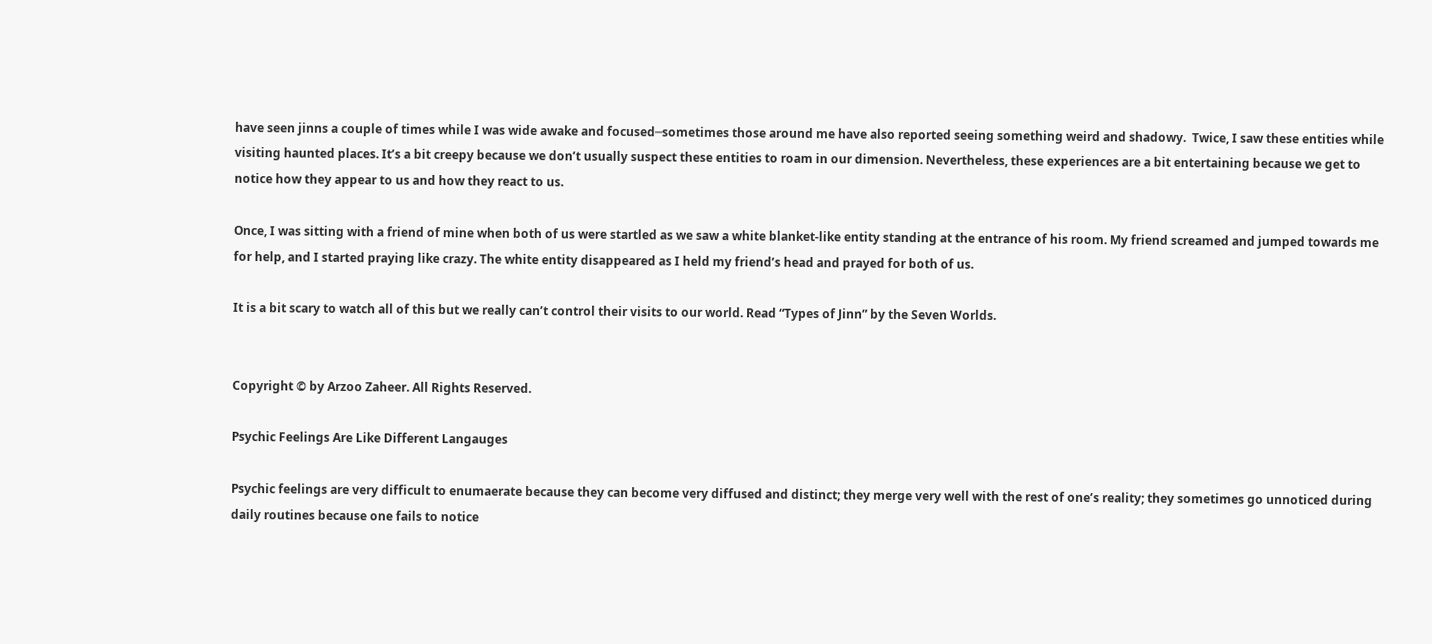have seen jinns a couple of times while I was wide awake and focused─sometimes those around me have also reported seeing something weird and shadowy.  Twice, I saw these entities while visiting haunted places. It’s a bit creepy because we don’t usually suspect these entities to roam in our dimension. Nevertheless, these experiences are a bit entertaining because we get to notice how they appear to us and how they react to us.

Once, I was sitting with a friend of mine when both of us were startled as we saw a white blanket-like entity standing at the entrance of his room. My friend screamed and jumped towards me for help, and I started praying like crazy. The white entity disappeared as I held my friend’s head and prayed for both of us.

It is a bit scary to watch all of this but we really can’t control their visits to our world. Read “Types of Jinn” by the Seven Worlds.


Copyright © by Arzoo Zaheer. All Rights Reserved.

Psychic Feelings Are Like Different Langauges

Psychic feelings are very difficult to enumaerate because they can become very diffused and distinct; they merge very well with the rest of one’s reality; they sometimes go unnoticed during daily routines because one fails to notice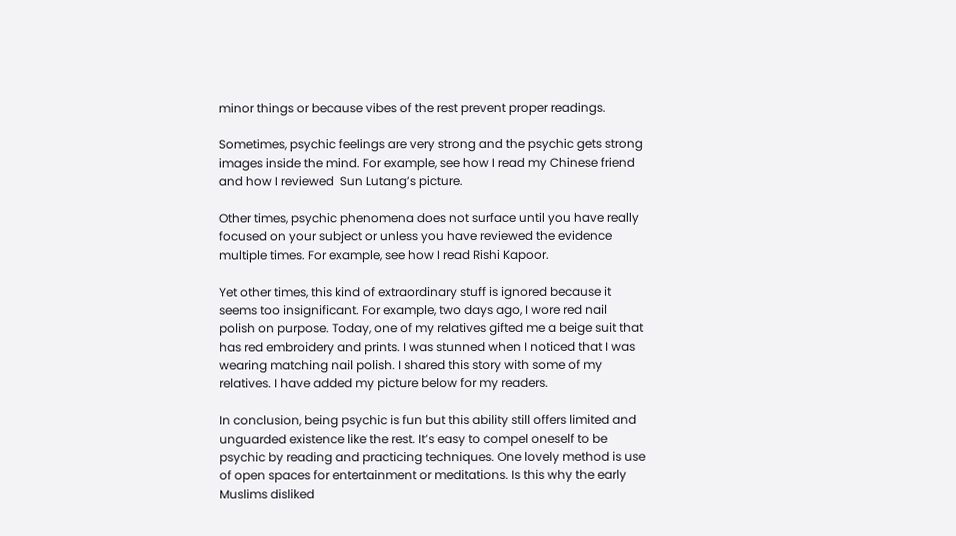minor things or because vibes of the rest prevent proper readings.

Sometimes, psychic feelings are very strong and the psychic gets strong images inside the mind. For example, see how I read my Chinese friend and how I reviewed  Sun Lutang’s picture.

Other times, psychic phenomena does not surface until you have really focused on your subject or unless you have reviewed the evidence multiple times. For example, see how I read Rishi Kapoor.

Yet other times, this kind of extraordinary stuff is ignored because it seems too insignificant. For example, two days ago, I wore red nail polish on purpose. Today, one of my relatives gifted me a beige suit that has red embroidery and prints. I was stunned when I noticed that I was wearing matching nail polish. I shared this story with some of my relatives. I have added my picture below for my readers.

In conclusion, being psychic is fun but this ability still offers limited and unguarded existence like the rest. It’s easy to compel oneself to be psychic by reading and practicing techniques. One lovely method is use of open spaces for entertainment or meditations. Is this why the early Muslims disliked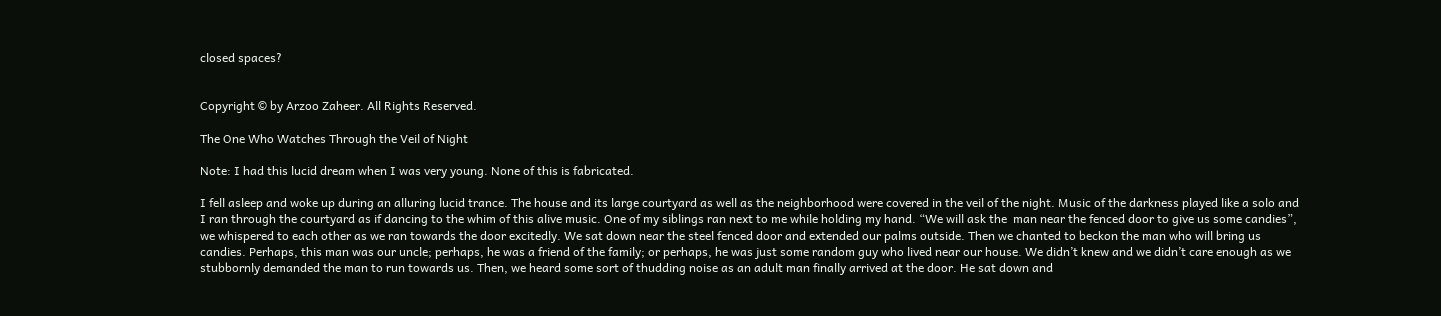closed spaces?


Copyright © by Arzoo Zaheer. All Rights Reserved.

The One Who Watches Through the Veil of Night

Note: I had this lucid dream when I was very young. None of this is fabricated.

I fell asleep and woke up during an alluring lucid trance. The house and its large courtyard as well as the neighborhood were covered in the veil of the night. Music of the darkness played like a solo and I ran through the courtyard as if dancing to the whim of this alive music. One of my siblings ran next to me while holding my hand. “We will ask the  man near the fenced door to give us some candies”, we whispered to each other as we ran towards the door excitedly. We sat down near the steel fenced door and extended our palms outside. Then we chanted to beckon the man who will bring us candies. Perhaps, this man was our uncle; perhaps, he was a friend of the family; or perhaps, he was just some random guy who lived near our house. We didn’t knew and we didn’t care enough as we stubbornly demanded the man to run towards us. Then, we heard some sort of thudding noise as an adult man finally arrived at the door. He sat down and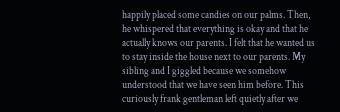happily placed some candies on our palms. Then, he whispered that everything is okay and that he actually knows our parents. I felt that he wanted us to stay inside the house next to our parents. My sibling and I giggled because we somehow understood that we have seen him before. This curiously frank gentleman left quietly after we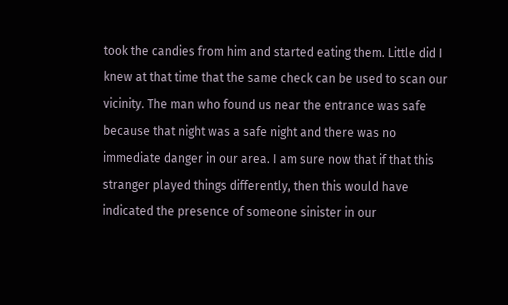took the candies from him and started eating them. Little did I knew at that time that the same check can be used to scan our vicinity. The man who found us near the entrance was safe because that night was a safe night and there was no immediate danger in our area. I am sure now that if that this stranger played things differently, then this would have indicated the presence of someone sinister in our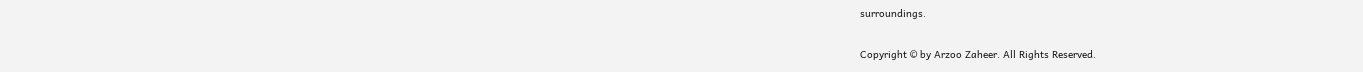surroundings.

Copyright © by Arzoo Zaheer. All Rights Reserved.